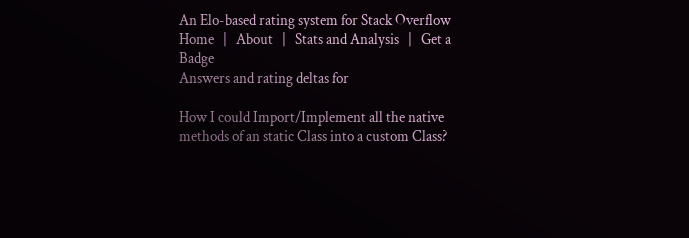An Elo-based rating system for Stack Overflow
Home   |   About   |   Stats and Analysis   |   Get a Badge
Answers and rating deltas for

How I could Import/Implement all the native methods of an static Class into a custom Class?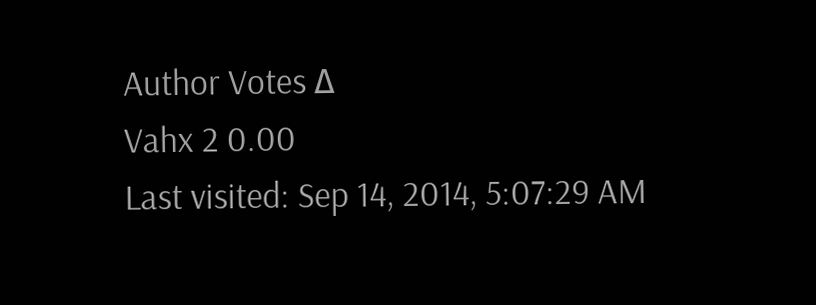Author Votes Δ
Vahx 2 0.00
Last visited: Sep 14, 2014, 5:07:29 AM